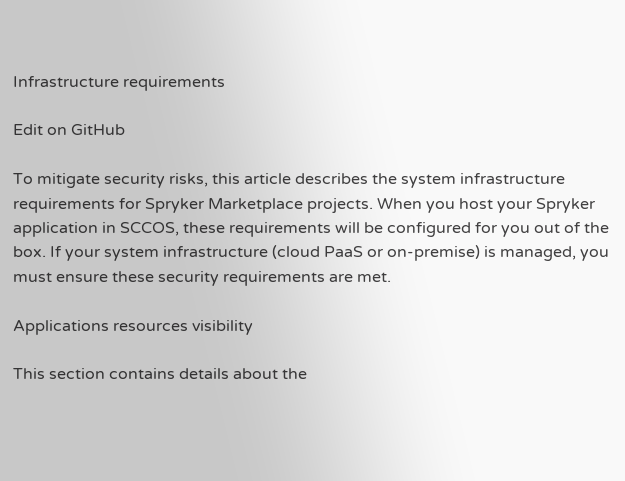Infrastructure requirements

Edit on GitHub

To mitigate security risks, this article describes the system infrastructure requirements for Spryker Marketplace projects. When you host your Spryker application in SCCOS, these requirements will be configured for you out of the box. If your system infrastructure (cloud PaaS or on-premise) is managed, you must ensure these security requirements are met.

Applications resources visibility

This section contains details about the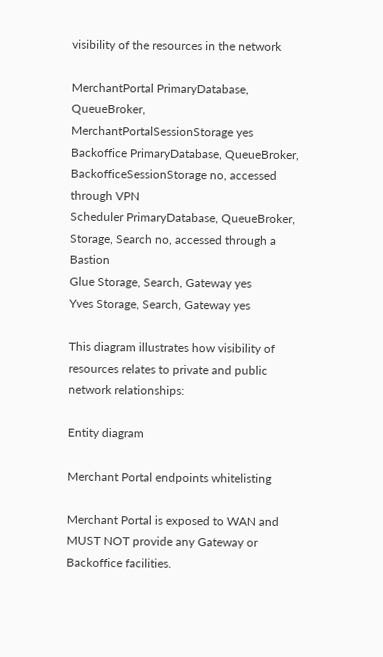visibility of the resources in the network

MerchantPortal PrimaryDatabase, QueueBroker, MerchantPortalSessionStorage yes
Backoffice PrimaryDatabase, QueueBroker, BackofficeSessionStorage no, accessed through VPN
Scheduler PrimaryDatabase, QueueBroker, Storage, Search no, accessed through a Bastion
Glue Storage, Search, Gateway yes
Yves Storage, Search, Gateway yes

This diagram illustrates how visibility of resources relates to private and public network relationships:

Entity diagram

Merchant Portal endpoints whitelisting

Merchant Portal is exposed to WAN and MUST NOT provide any Gateway or Backoffice facilities.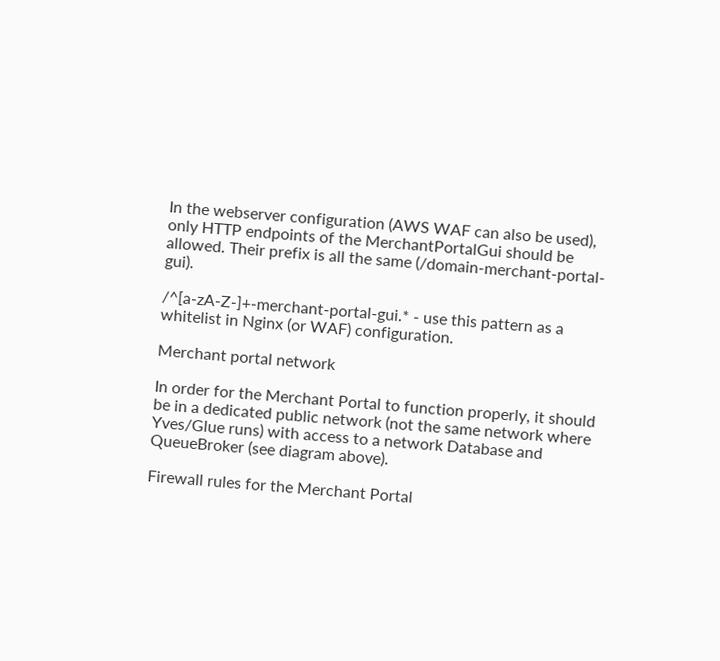In the webserver configuration (AWS WAF can also be used), only HTTP endpoints of the MerchantPortalGui should be allowed. Their prefix is all the same (/domain-merchant-portal-gui).

/^[a-zA-Z-]+-merchant-portal-gui.* - use this pattern as a whitelist in Nginx (or WAF) configuration.

Merchant portal network

In order for the Merchant Portal to function properly, it should be in a dedicated public network (not the same network where Yves/Glue runs) with access to a network Database and QueueBroker (see diagram above).

Firewall rules for the Merchant Portal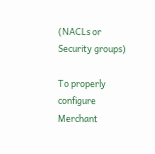(NACLs or Security groups)

To properly configure Merchant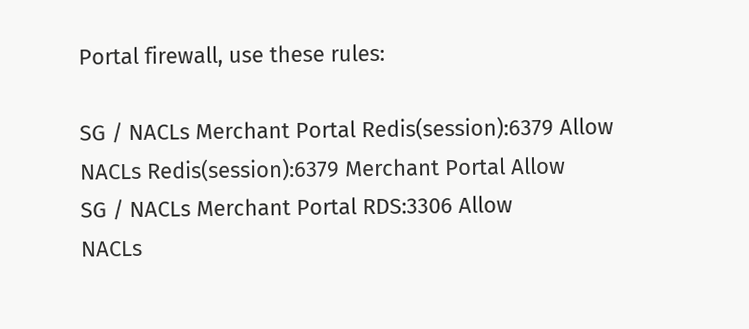Portal firewall, use these rules:

SG / NACLs Merchant Portal Redis(session):6379 Allow
NACLs Redis(session):6379 Merchant Portal Allow
SG / NACLs Merchant Portal RDS:3306 Allow
NACLs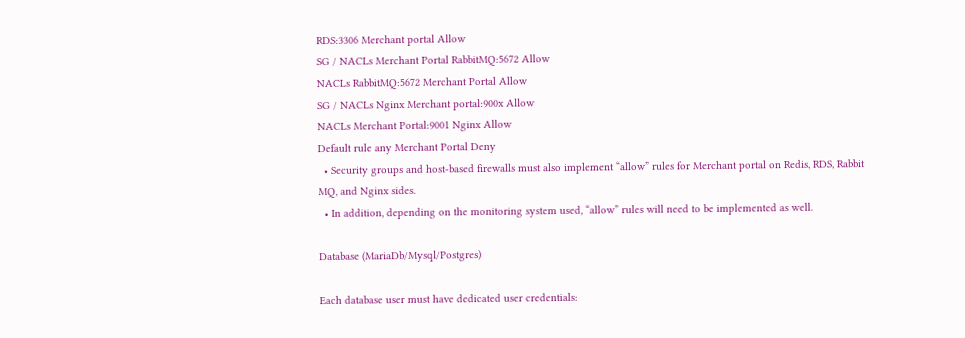RDS:3306 Merchant portal Allow
SG / NACLs Merchant Portal RabbitMQ:5672 Allow
NACLs RabbitMQ:5672 Merchant Portal Allow
SG / NACLs Nginx Merchant portal:900x Allow
NACLs Merchant Portal:9001 Nginx Allow
Default rule any Merchant Portal Deny
  • Security groups and host-based firewalls must also implement “allow” rules for Merchant portal on Redis, RDS, Rabbit MQ, and Nginx sides.
  • In addition, depending on the monitoring system used, “allow” rules will need to be implemented as well.

Database (MariaDb/Mysql/Postgres)

Each database user must have dedicated user credentials: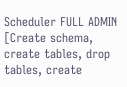Scheduler FULL ADMIN [Create schema, create tables, drop tables, create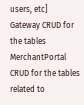users, etc]
Gateway CRUD for the tables
MerchantPortal CRUD for the tables related to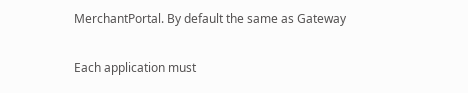MerchantPortal. By default the same as Gateway

Each application must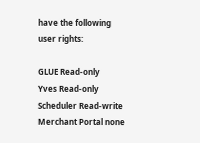have the following user rights:

GLUE Read-only
Yves Read-only
Scheduler Read-write
Merchant Portal none